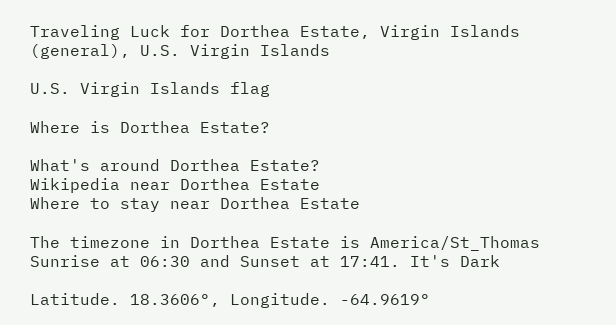Traveling Luck for Dorthea Estate, Virgin Islands (general), U.S. Virgin Islands

U.S. Virgin Islands flag

Where is Dorthea Estate?

What's around Dorthea Estate?
Wikipedia near Dorthea Estate
Where to stay near Dorthea Estate

The timezone in Dorthea Estate is America/St_Thomas
Sunrise at 06:30 and Sunset at 17:41. It's Dark

Latitude. 18.3606°, Longitude. -64.9619°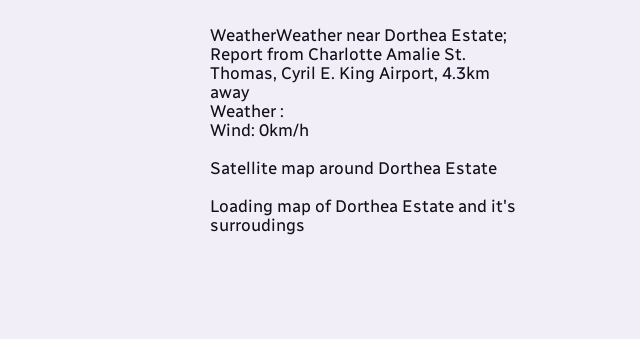WeatherWeather near Dorthea Estate; Report from Charlotte Amalie St. Thomas, Cyril E. King Airport, 4.3km away
Weather :
Wind: 0km/h

Satellite map around Dorthea Estate

Loading map of Dorthea Estate and it's surroudings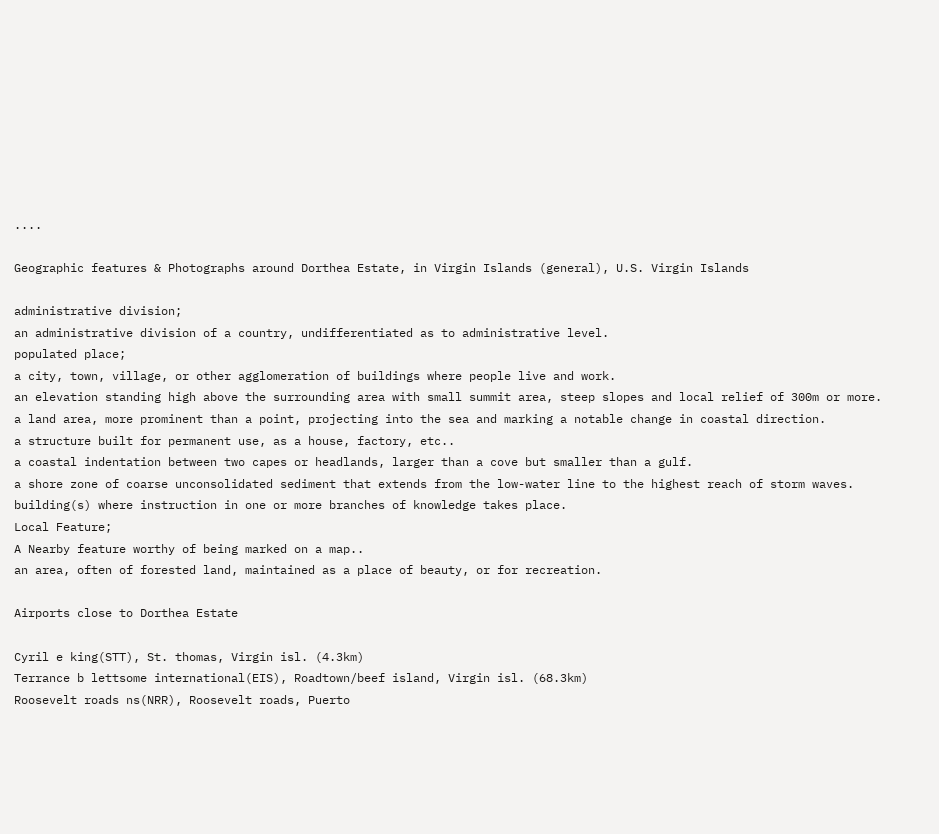....

Geographic features & Photographs around Dorthea Estate, in Virgin Islands (general), U.S. Virgin Islands

administrative division;
an administrative division of a country, undifferentiated as to administrative level.
populated place;
a city, town, village, or other agglomeration of buildings where people live and work.
an elevation standing high above the surrounding area with small summit area, steep slopes and local relief of 300m or more.
a land area, more prominent than a point, projecting into the sea and marking a notable change in coastal direction.
a structure built for permanent use, as a house, factory, etc..
a coastal indentation between two capes or headlands, larger than a cove but smaller than a gulf.
a shore zone of coarse unconsolidated sediment that extends from the low-water line to the highest reach of storm waves.
building(s) where instruction in one or more branches of knowledge takes place.
Local Feature;
A Nearby feature worthy of being marked on a map..
an area, often of forested land, maintained as a place of beauty, or for recreation.

Airports close to Dorthea Estate

Cyril e king(STT), St. thomas, Virgin isl. (4.3km)
Terrance b lettsome international(EIS), Roadtown/beef island, Virgin isl. (68.3km)
Roosevelt roads ns(NRR), Roosevelt roads, Puerto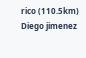rico (110.5km)
Diego jimenez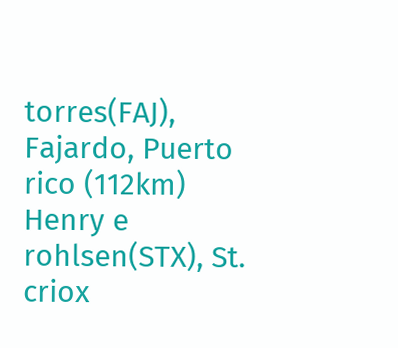torres(FAJ), Fajardo, Puerto rico (112km)
Henry e rohlsen(STX), St. criox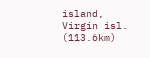island, Virgin isl. (113.6km)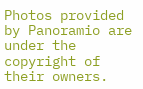Photos provided by Panoramio are under the copyright of their owners.